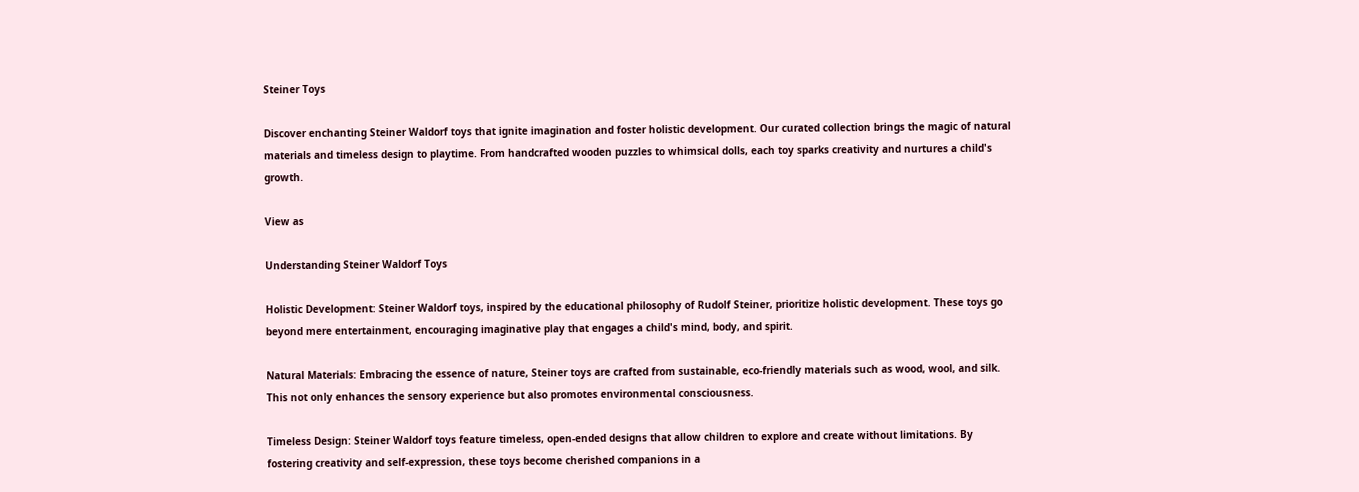Steiner Toys

Discover enchanting Steiner Waldorf toys that ignite imagination and foster holistic development. Our curated collection brings the magic of natural materials and timeless design to playtime. From handcrafted wooden puzzles to whimsical dolls, each toy sparks creativity and nurtures a child's growth.

View as

Understanding Steiner Waldorf Toys

Holistic Development: Steiner Waldorf toys, inspired by the educational philosophy of Rudolf Steiner, prioritize holistic development. These toys go beyond mere entertainment, encouraging imaginative play that engages a child's mind, body, and spirit.

Natural Materials: Embracing the essence of nature, Steiner toys are crafted from sustainable, eco-friendly materials such as wood, wool, and silk. This not only enhances the sensory experience but also promotes environmental consciousness.

Timeless Design: Steiner Waldorf toys feature timeless, open-ended designs that allow children to explore and create without limitations. By fostering creativity and self-expression, these toys become cherished companions in a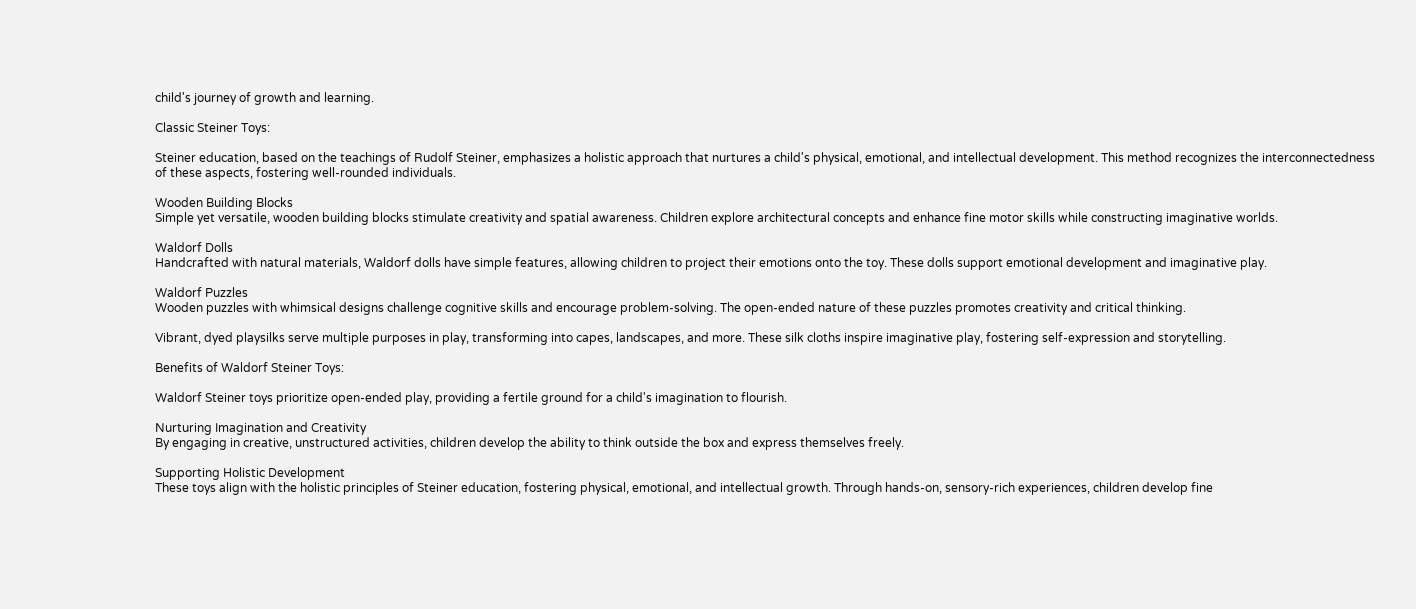child's journey of growth and learning.

Classic Steiner Toys:

Steiner education, based on the teachings of Rudolf Steiner, emphasizes a holistic approach that nurtures a child's physical, emotional, and intellectual development. This method recognizes the interconnectedness of these aspects, fostering well-rounded individuals.

Wooden Building Blocks
Simple yet versatile, wooden building blocks stimulate creativity and spatial awareness. Children explore architectural concepts and enhance fine motor skills while constructing imaginative worlds.

Waldorf Dolls
Handcrafted with natural materials, Waldorf dolls have simple features, allowing children to project their emotions onto the toy. These dolls support emotional development and imaginative play.

Waldorf Puzzles
Wooden puzzles with whimsical designs challenge cognitive skills and encourage problem-solving. The open-ended nature of these puzzles promotes creativity and critical thinking.

Vibrant, dyed playsilks serve multiple purposes in play, transforming into capes, landscapes, and more. These silk cloths inspire imaginative play, fostering self-expression and storytelling.

Benefits of Waldorf Steiner Toys:

Waldorf Steiner toys prioritize open-ended play, providing a fertile ground for a child's imagination to flourish.

Nurturing Imagination and Creativity
By engaging in creative, unstructured activities, children develop the ability to think outside the box and express themselves freely.

Supporting Holistic Development
These toys align with the holistic principles of Steiner education, fostering physical, emotional, and intellectual growth. Through hands-on, sensory-rich experiences, children develop fine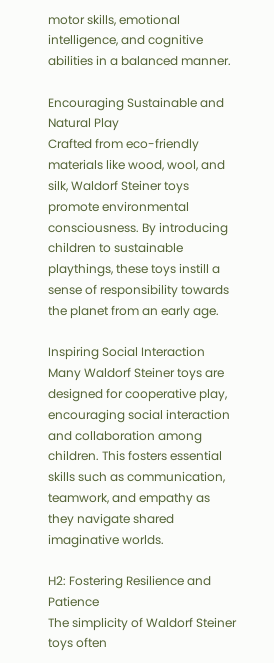motor skills, emotional intelligence, and cognitive abilities in a balanced manner.

Encouraging Sustainable and Natural Play
Crafted from eco-friendly materials like wood, wool, and silk, Waldorf Steiner toys promote environmental consciousness. By introducing children to sustainable playthings, these toys instill a sense of responsibility towards the planet from an early age.

Inspiring Social Interaction
Many Waldorf Steiner toys are designed for cooperative play, encouraging social interaction and collaboration among children. This fosters essential skills such as communication, teamwork, and empathy as they navigate shared imaginative worlds.

H2: Fostering Resilience and Patience
The simplicity of Waldorf Steiner toys often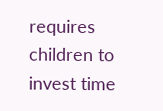requires children to invest time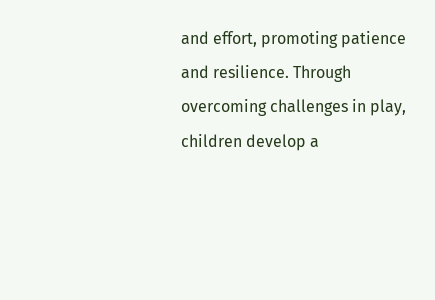and effort, promoting patience and resilience. Through overcoming challenges in play, children develop a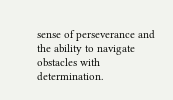sense of perseverance and the ability to navigate obstacles with determination.